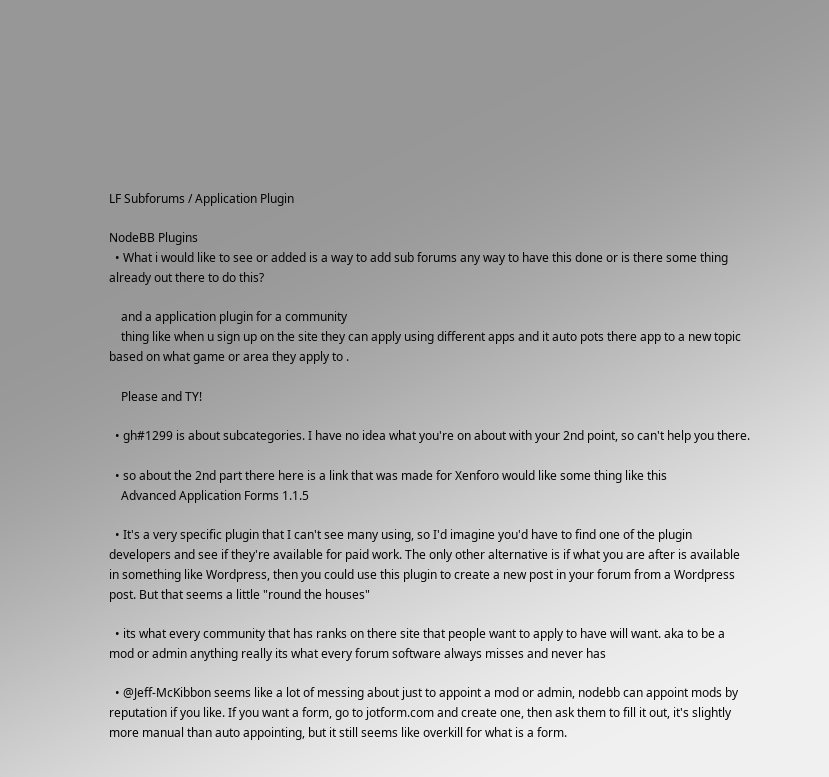LF Subforums / Application Plugin

NodeBB Plugins
  • What i would like to see or added is a way to add sub forums any way to have this done or is there some thing already out there to do this?

    and a application plugin for a community
    thing like when u sign up on the site they can apply using different apps and it auto pots there app to a new topic based on what game or area they apply to .

    Please and TY!

  • gh#1299 is about subcategories. I have no idea what you're on about with your 2nd point, so can't help you there.

  • so about the 2nd part there here is a link that was made for Xenforo would like some thing like this
    Advanced Application Forms 1.1.5

  • It's a very specific plugin that I can't see many using, so I'd imagine you'd have to find one of the plugin developers and see if they're available for paid work. The only other alternative is if what you are after is available in something like Wordpress, then you could use this plugin to create a new post in your forum from a Wordpress post. But that seems a little "round the houses"

  • its what every community that has ranks on there site that people want to apply to have will want. aka to be a mod or admin anything really its what every forum software always misses and never has

  • @Jeff-McKibbon seems like a lot of messing about just to appoint a mod or admin, nodebb can appoint mods by reputation if you like. If you want a form, go to jotform.com and create one, then ask them to fill it out, it's slightly more manual than auto appointing, but it still seems like overkill for what is a form.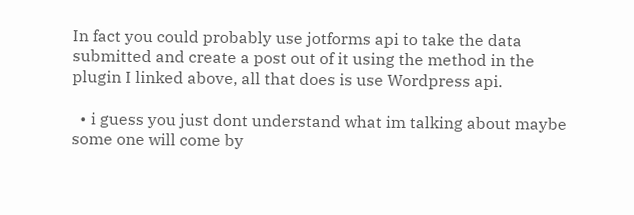In fact you could probably use jotforms api to take the data submitted and create a post out of it using the method in the plugin I linked above, all that does is use Wordpress api.

  • i guess you just dont understand what im talking about maybe some one will come by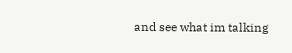and see what im talking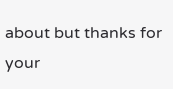about but thanks for your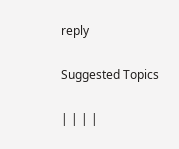reply

Suggested Topics

| | | |